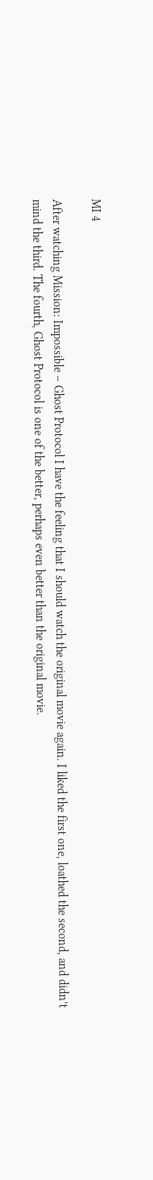MI 4

After watching Mission: Impossible – Ghost Protocol I have the feeling that I should watch the original movie again. I liked the first one, loathed the second, and didn’t mind the third. The fourth, Ghost Protocol is one of the better, perhaps even better than the original movie.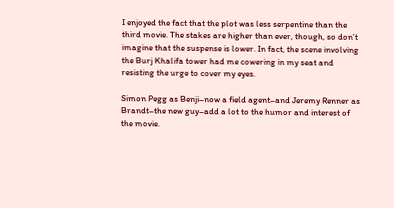I enjoyed the fact that the plot was less serpentine than the third movie. The stakes are higher than ever, though, so don’t imagine that the suspense is lower. In fact, the scene involving the Burj Khalifa tower had me cowering in my seat and resisting the urge to cover my eyes.

Simon Pegg as Benji–now a field agent–and Jeremy Renner as Brandt–the new guy–add a lot to the humor and interest of the movie.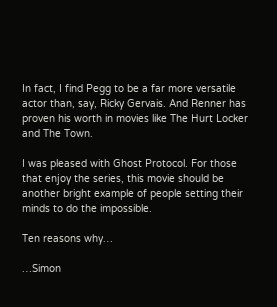In fact, I find Pegg to be a far more versatile actor than, say, Ricky Gervais. And Renner has proven his worth in movies like The Hurt Locker and The Town.

I was pleased with Ghost Protocol. For those that enjoy the series, this movie should be another bright example of people setting their minds to do the impossible.

Ten reasons why…

…Simon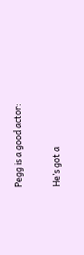Pegg is a good actor:

He’s got a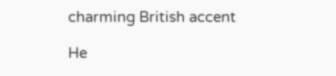charming British accent

He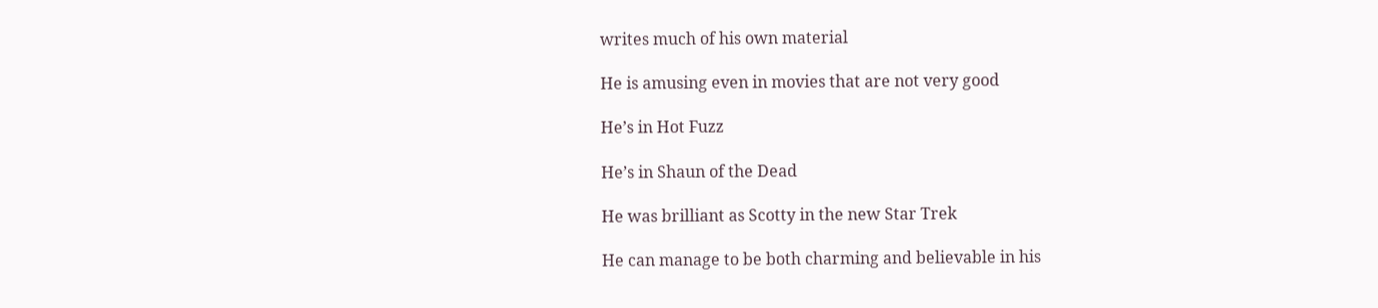writes much of his own material

He is amusing even in movies that are not very good

He’s in Hot Fuzz

He’s in Shaun of the Dead

He was brilliant as Scotty in the new Star Trek

He can manage to be both charming and believable in his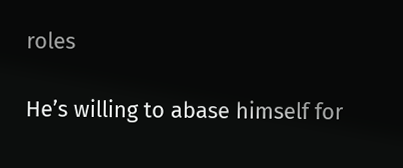roles

He’s willing to abase himself for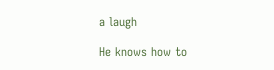a laugh

He knows how to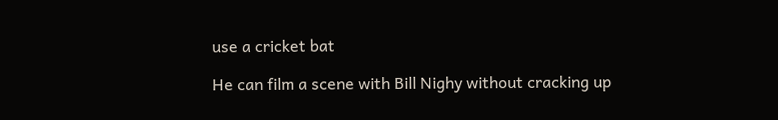use a cricket bat

He can film a scene with Bill Nighy without cracking up